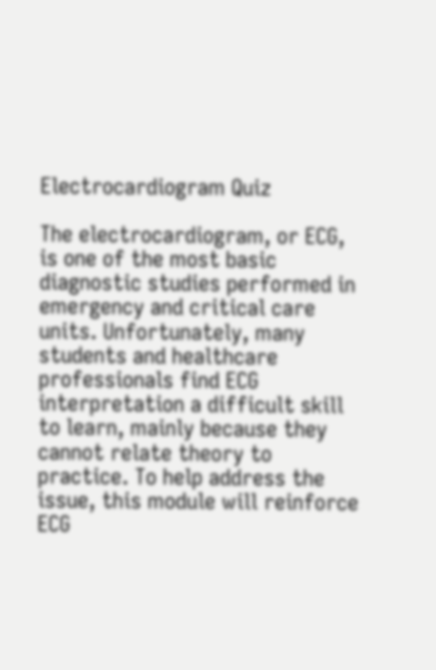Electrocardiogram Quiz

The electrocardiogram, or ECG, is one of the most basic diagnostic studies performed in emergency and critical care units. Unfortunately, many students and healthcare professionals find ECG interpretation a difficult skill to learn, mainly because they cannot relate theory to practice. To help address the issue, this module will reinforce ECG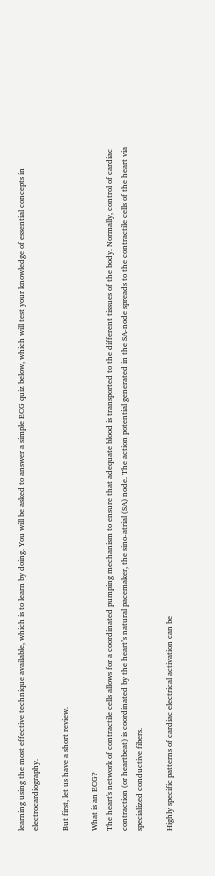learning using the most effective technique available, which is to learn by doing. You will be asked to answer a simple ECG quiz below, which will test your knowledge of essential concepts in electrocardiography.

But first, let us have a short review.

What is an ECG?
The heart's network of contractile cells allows for a coordinated pumping mechanism to ensure that adequate blood is transported to the different tissues of the body. Normally, control of cardiac contraction (or heartbeat) is coordinated by the heart’s natural pacemaker, the sino-atrial (SA) node. The action potential generated in the SA-node spreads to the contractile cells of the heart via specialized conductive fibers.

Highly specific patterns of cardiac electrical activation can be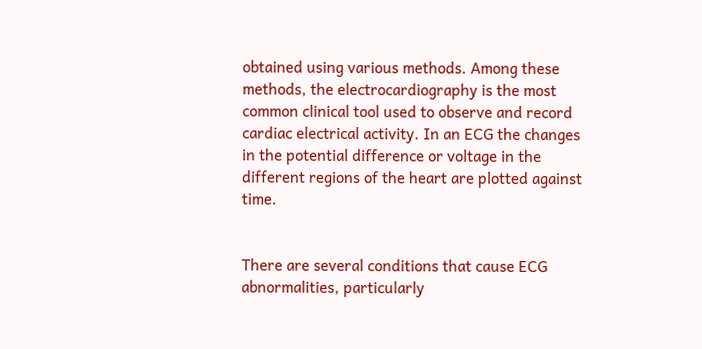obtained using various methods. Among these methods, the electrocardiography is the most common clinical tool used to observe and record cardiac electrical activity. In an ECG the changes in the potential difference or voltage in the different regions of the heart are plotted against time.


There are several conditions that cause ECG abnormalities, particularly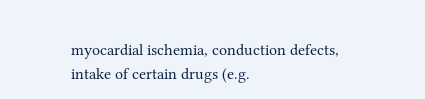myocardial ischemia, conduction defects, intake of certain drugs (e.g.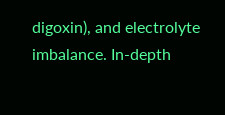digoxin), and electrolyte imbalance. In-depth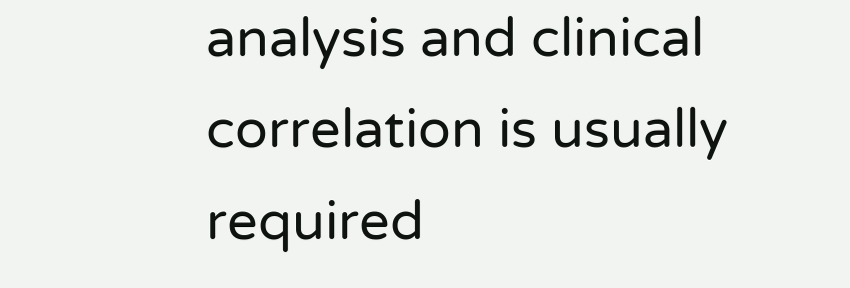analysis and clinical correlation is usually required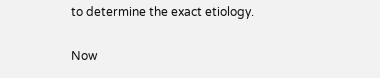to determine the exact etiology.

Now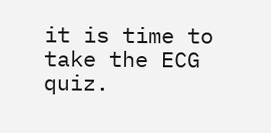it is time to take the ECG quiz.